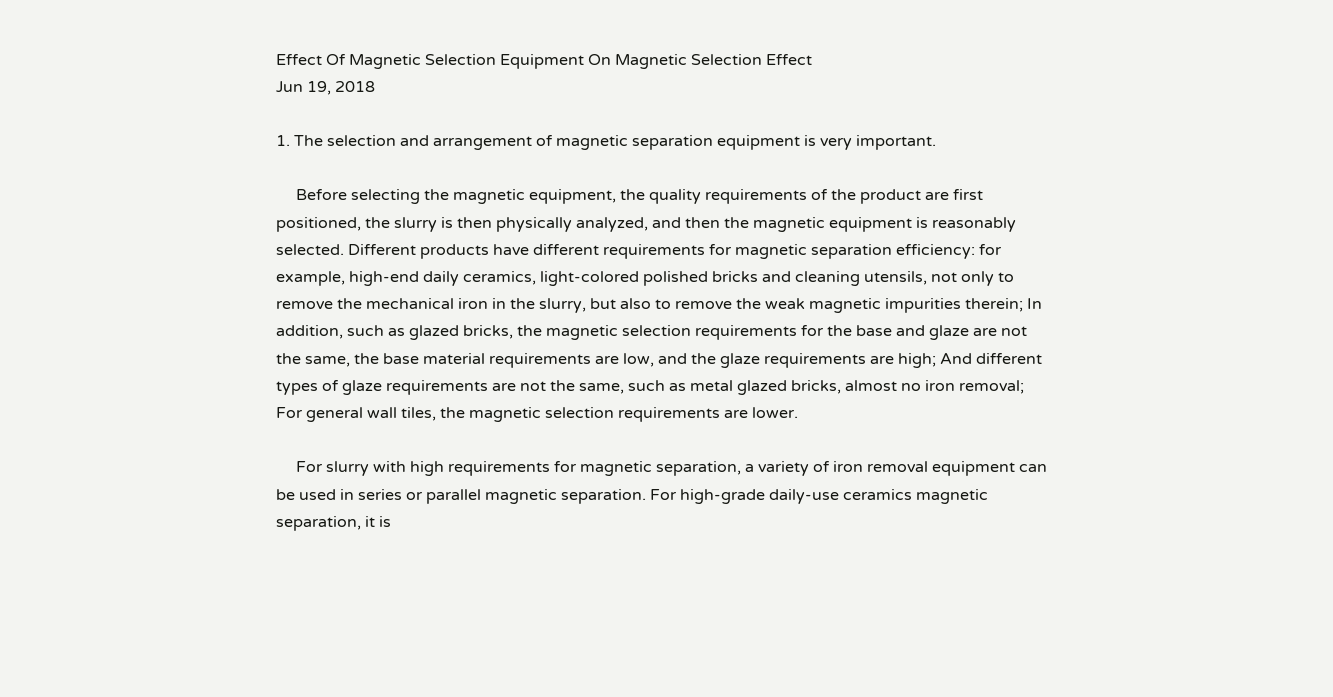Effect Of Magnetic Selection Equipment On Magnetic Selection Effect
Jun 19, 2018

1. The selection and arrangement of magnetic separation equipment is very important.

     Before selecting the magnetic equipment, the quality requirements of the product are first positioned, the slurry is then physically analyzed, and then the magnetic equipment is reasonably selected. Different products have different requirements for magnetic separation efficiency: for example, high-end daily ceramics, light-colored polished bricks and cleaning utensils, not only to remove the mechanical iron in the slurry, but also to remove the weak magnetic impurities therein; In addition, such as glazed bricks, the magnetic selection requirements for the base and glaze are not the same, the base material requirements are low, and the glaze requirements are high; And different types of glaze requirements are not the same, such as metal glazed bricks, almost no iron removal; For general wall tiles, the magnetic selection requirements are lower.

     For slurry with high requirements for magnetic separation, a variety of iron removal equipment can be used in series or parallel magnetic separation. For high-grade daily-use ceramics magnetic separation, it is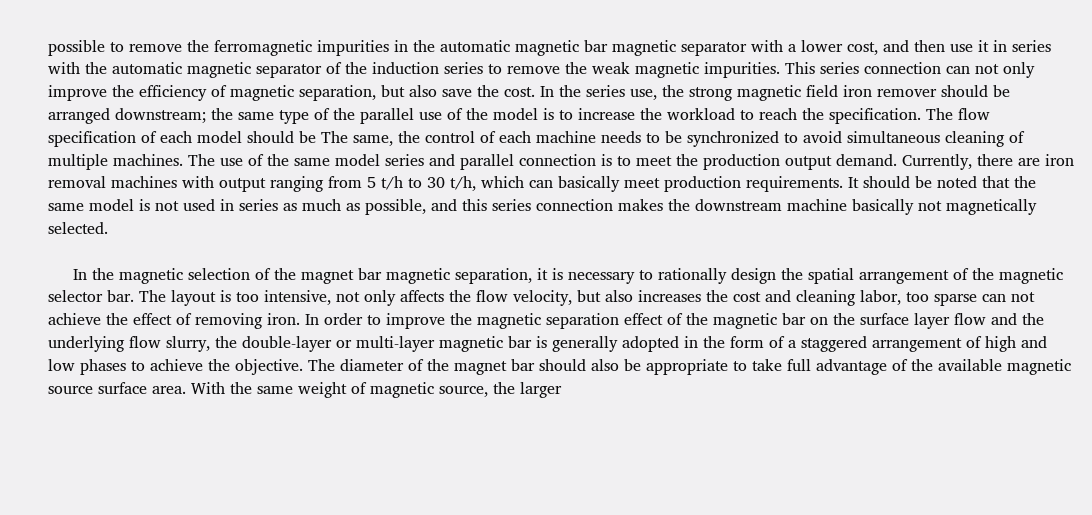possible to remove the ferromagnetic impurities in the automatic magnetic bar magnetic separator with a lower cost, and then use it in series with the automatic magnetic separator of the induction series to remove the weak magnetic impurities. This series connection can not only improve the efficiency of magnetic separation, but also save the cost. In the series use, the strong magnetic field iron remover should be arranged downstream; the same type of the parallel use of the model is to increase the workload to reach the specification. The flow specification of each model should be The same, the control of each machine needs to be synchronized to avoid simultaneous cleaning of multiple machines. The use of the same model series and parallel connection is to meet the production output demand. Currently, there are iron removal machines with output ranging from 5 t/h to 30 t/h, which can basically meet production requirements. It should be noted that the same model is not used in series as much as possible, and this series connection makes the downstream machine basically not magnetically selected.

     In the magnetic selection of the magnet bar magnetic separation, it is necessary to rationally design the spatial arrangement of the magnetic selector bar. The layout is too intensive, not only affects the flow velocity, but also increases the cost and cleaning labor, too sparse can not achieve the effect of removing iron. In order to improve the magnetic separation effect of the magnetic bar on the surface layer flow and the underlying flow slurry, the double-layer or multi-layer magnetic bar is generally adopted in the form of a staggered arrangement of high and low phases to achieve the objective. The diameter of the magnet bar should also be appropriate to take full advantage of the available magnetic source surface area. With the same weight of magnetic source, the larger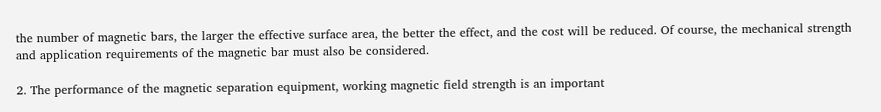the number of magnetic bars, the larger the effective surface area, the better the effect, and the cost will be reduced. Of course, the mechanical strength and application requirements of the magnetic bar must also be considered.

2. The performance of the magnetic separation equipment, working magnetic field strength is an important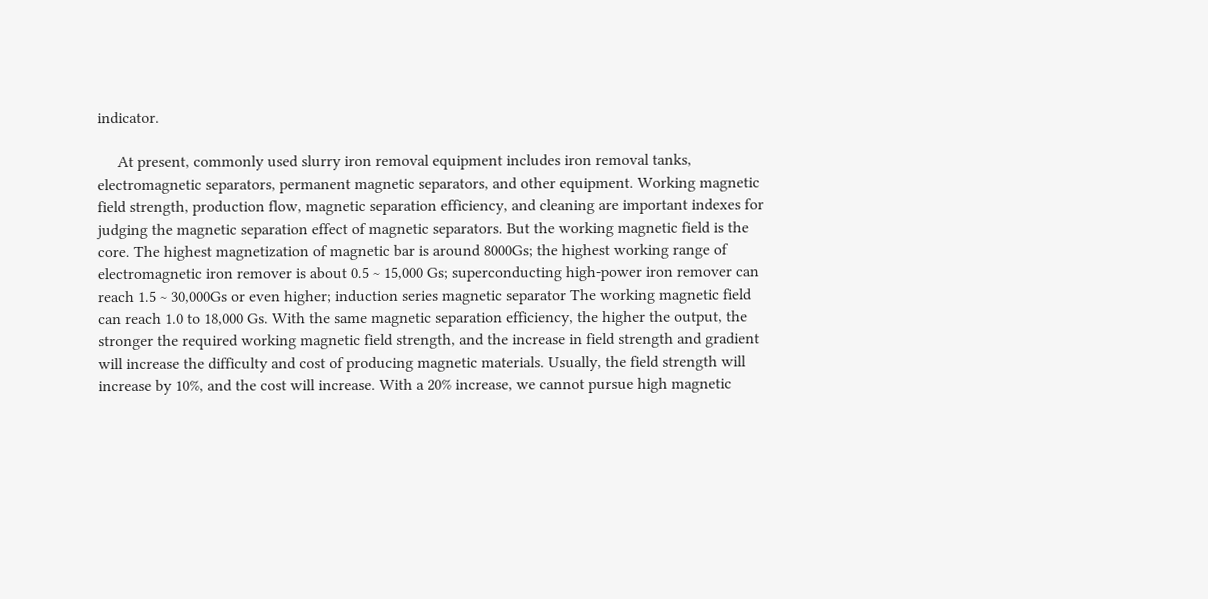indicator.

     At present, commonly used slurry iron removal equipment includes iron removal tanks, electromagnetic separators, permanent magnetic separators, and other equipment. Working magnetic field strength, production flow, magnetic separation efficiency, and cleaning are important indexes for judging the magnetic separation effect of magnetic separators. But the working magnetic field is the core. The highest magnetization of magnetic bar is around 8000Gs; the highest working range of electromagnetic iron remover is about 0.5 ~ 15,000 Gs; superconducting high-power iron remover can reach 1.5 ~ 30,000Gs or even higher; induction series magnetic separator The working magnetic field can reach 1.0 to 18,000 Gs. With the same magnetic separation efficiency, the higher the output, the stronger the required working magnetic field strength, and the increase in field strength and gradient will increase the difficulty and cost of producing magnetic materials. Usually, the field strength will increase by 10%, and the cost will increase. With a 20% increase, we cannot pursue high magnetic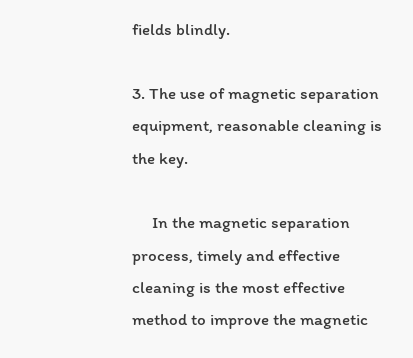fields blindly.

3. The use of magnetic separation equipment, reasonable cleaning is the key.

     In the magnetic separation process, timely and effective cleaning is the most effective method to improve the magnetic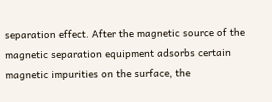separation effect. After the magnetic source of the magnetic separation equipment adsorbs certain magnetic impurities on the surface, the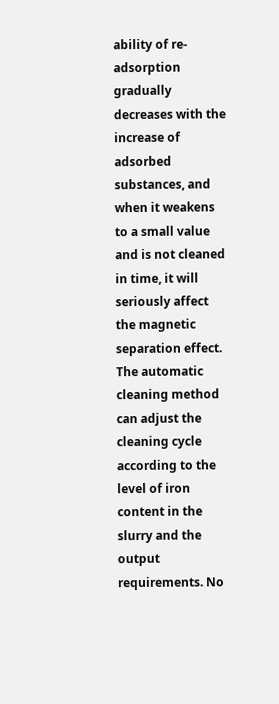ability of re-adsorption gradually decreases with the increase of adsorbed substances, and when it weakens to a small value and is not cleaned in time, it will seriously affect the magnetic separation effect. The automatic cleaning method can adjust the cleaning cycle according to the level of iron content in the slurry and the output requirements. No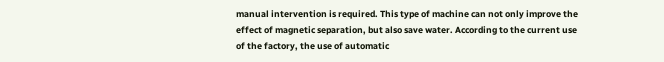manual intervention is required. This type of machine can not only improve the effect of magnetic separation, but also save water. According to the current use of the factory, the use of automatic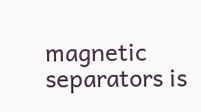magnetic separators is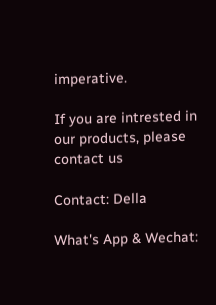imperative.

If you are intrested in our products, please contact us

Contact: Della

What's App & Wechat: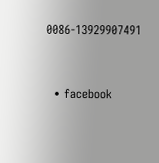0086-13929907491


  • facebook